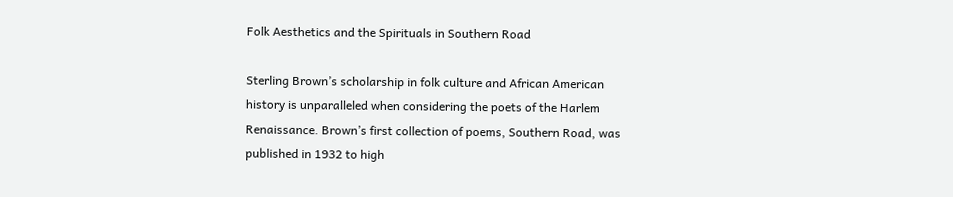Folk Aesthetics and the Spirituals in Southern Road

Sterling Brown’s scholarship in folk culture and African American history is unparalleled when considering the poets of the Harlem Renaissance. Brown’s first collection of poems, Southern Road, was published in 1932 to high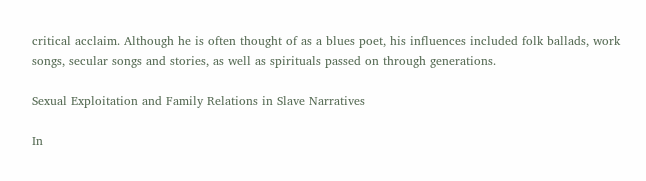critical acclaim. Although he is often thought of as a blues poet, his influences included folk ballads, work songs, secular songs and stories, as well as spirituals passed on through generations.

Sexual Exploitation and Family Relations in Slave Narratives

In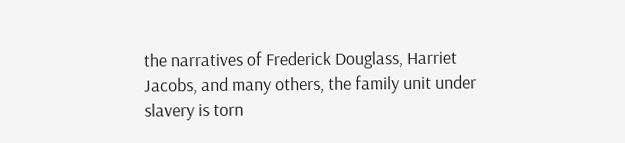the narratives of Frederick Douglass, Harriet Jacobs, and many others, the family unit under slavery is torn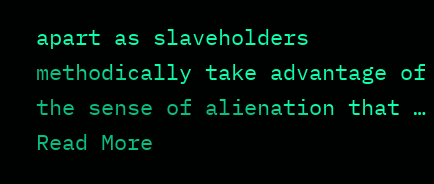apart as slaveholders methodically take advantage of the sense of alienation that … Read More